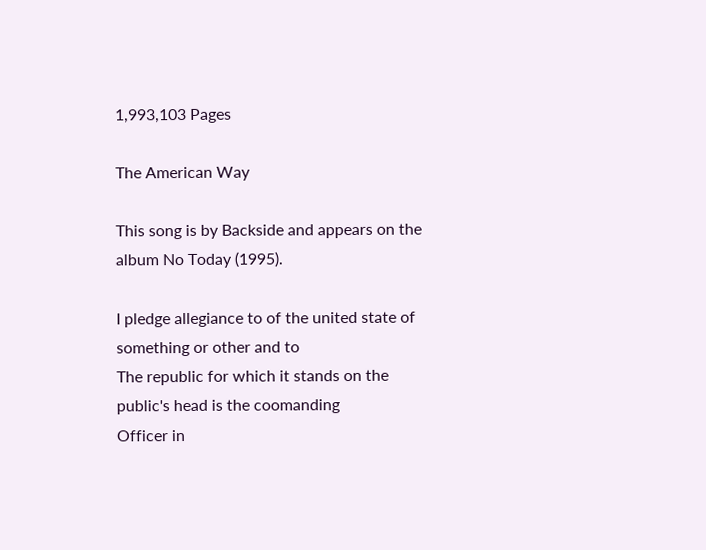1,993,103 Pages

The American Way

This song is by Backside and appears on the album No Today (1995).

I pledge allegiance to of the united state of something or other and to
The republic for which it stands on the public's head is the coomanding
Officer in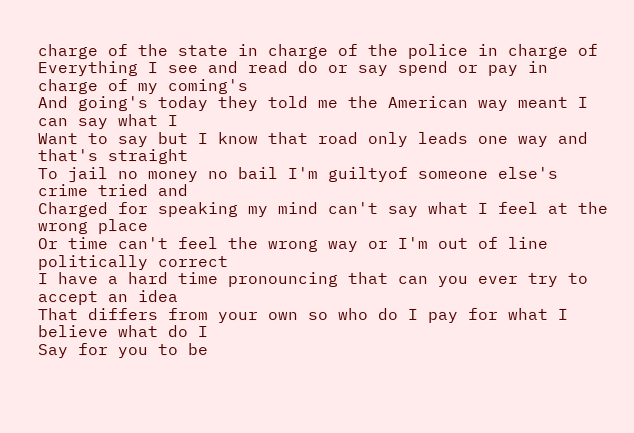charge of the state in charge of the police in charge of
Everything I see and read do or say spend or pay in charge of my coming's
And going's today they told me the American way meant I can say what I
Want to say but I know that road only leads one way and that's straight
To jail no money no bail I'm guiltyof someone else's crime tried and
Charged for speaking my mind can't say what I feel at the wrong place
Or time can't feel the wrong way or I'm out of line politically correct
I have a hard time pronouncing that can you ever try to accept an idea
That differs from your own so who do I pay for what I believe what do I
Say for you to be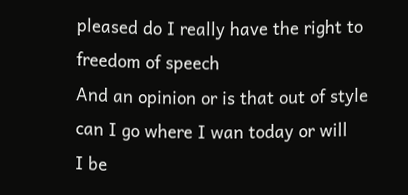pleased do I really have the right to freedom of speech
And an opinion or is that out of style can I go where I wan today or will
I be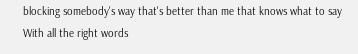blocking somebody's way that's better than me that knows what to say
With all the right words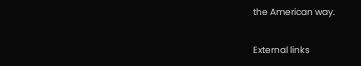the American way.

External links